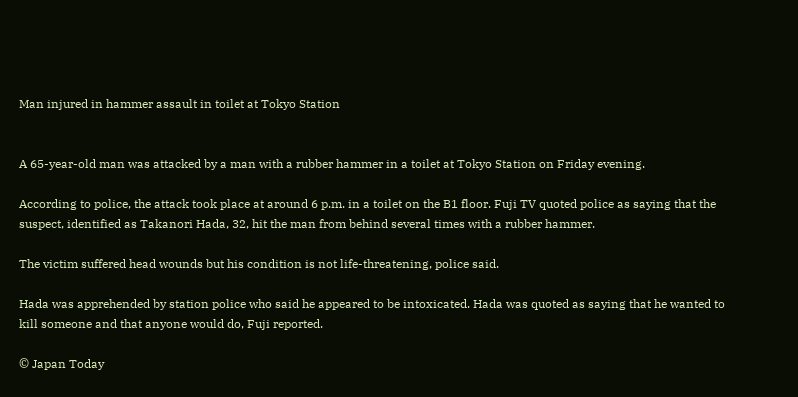Man injured in hammer assault in toilet at Tokyo Station


A 65-year-old man was attacked by a man with a rubber hammer in a toilet at Tokyo Station on Friday evening.

According to police, the attack took place at around 6 p.m. in a toilet on the B1 floor. Fuji TV quoted police as saying that the suspect, identified as Takanori Hada, 32, hit the man from behind several times with a rubber hammer.

The victim suffered head wounds but his condition is not life-threatening, police said.

Hada was apprehended by station police who said he appeared to be intoxicated. Hada was quoted as saying that he wanted to kill someone and that anyone would do, Fuji reported.

© Japan Today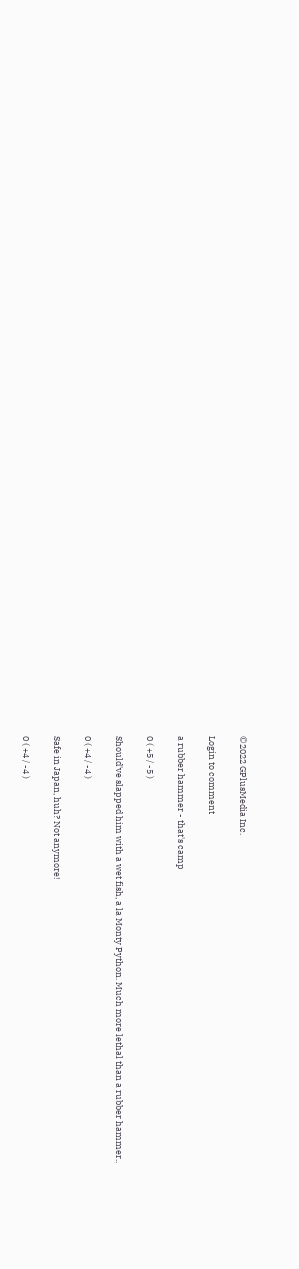©2022 GPlusMedia Inc.

Login to comment

a rubber hammer - that's camp

0 ( +5 / -5 )

Should've slapped him with a wet fish, a la Monty Python. Much more lethal than a rubber hammer..

0 ( +4 / -4 )

Safe in Japan, huh? Not anymore!

0 ( +4 / -4 )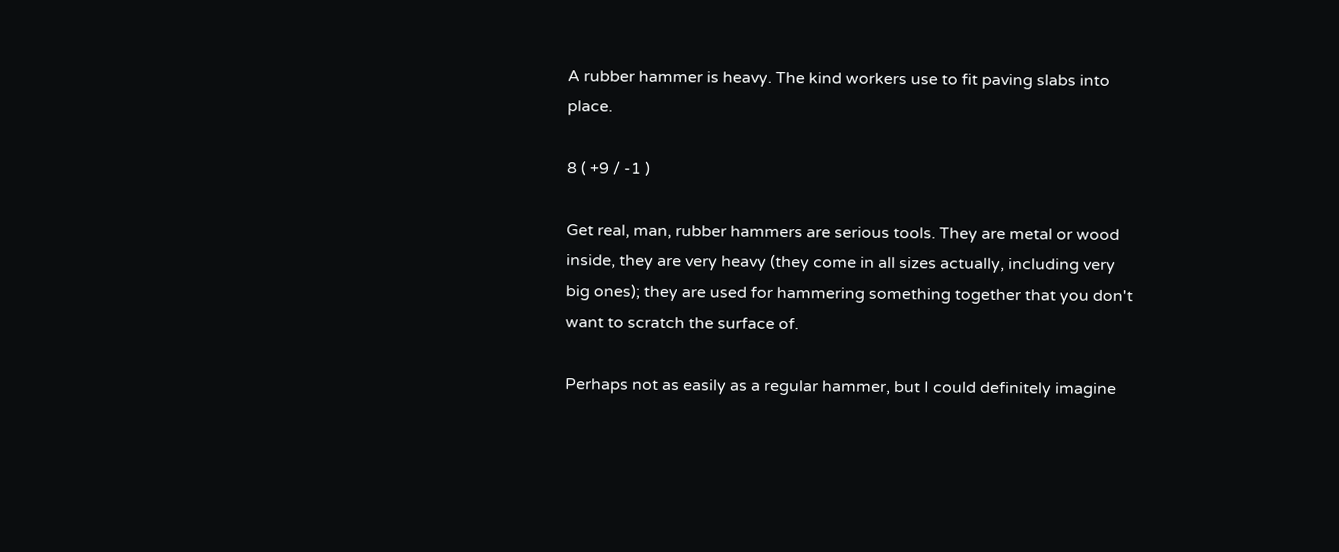A rubber hammer is heavy. The kind workers use to fit paving slabs into place.

8 ( +9 / -1 )

Get real, man, rubber hammers are serious tools. They are metal or wood inside, they are very heavy (they come in all sizes actually, including very big ones); they are used for hammering something together that you don't want to scratch the surface of.

Perhaps not as easily as a regular hammer, but I could definitely imagine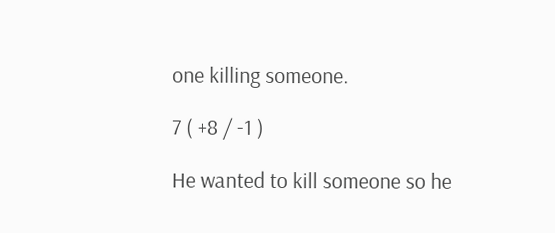one killing someone.

7 ( +8 / -1 )

He wanted to kill someone so he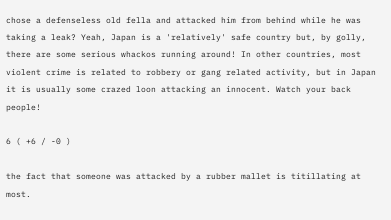chose a defenseless old fella and attacked him from behind while he was taking a leak? Yeah, Japan is a 'relatively' safe country but, by golly, there are some serious whackos running around! In other countries, most violent crime is related to robbery or gang related activity, but in Japan it is usually some crazed loon attacking an innocent. Watch your back people!

6 ( +6 / -0 )

the fact that someone was attacked by a rubber mallet is titillating at most.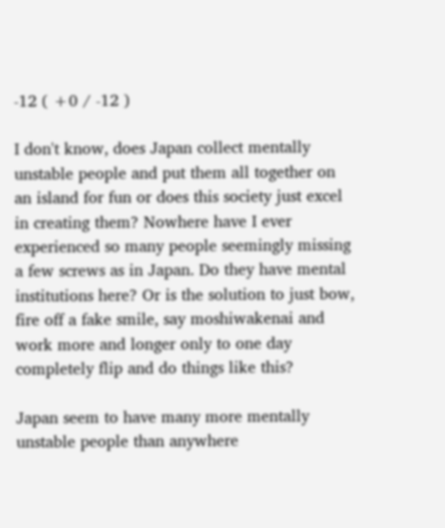-12 ( +0 / -12 )

I don't know, does Japan collect mentally unstable people and put them all together on an island for fun or does this society just excel in creating them? Nowhere have I ever experienced so many people seemingly missing a few screws as in Japan. Do they have mental institutions here? Or is the solution to just bow, fire off a fake smile, say moshiwakenai and work more and longer only to one day completely flip and do things like this?

Japan seem to have many more mentally unstable people than anywhere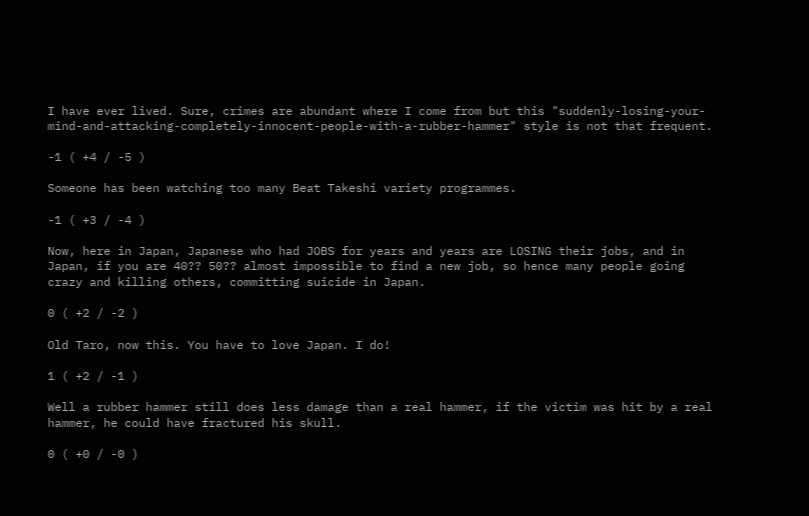I have ever lived. Sure, crimes are abundant where I come from but this "suddenly-losing-your-mind-and-attacking-completely-innocent-people-with-a-rubber-hammer" style is not that frequent.

-1 ( +4 / -5 )

Someone has been watching too many Beat Takeshi variety programmes.

-1 ( +3 / -4 )

Now, here in Japan, Japanese who had JOBS for years and years are LOSING their jobs, and in Japan, if you are 40?? 50?? almost impossible to find a new job, so hence many people going crazy and killing others, committing suicide in Japan.

0 ( +2 / -2 )

Old Taro, now this. You have to love Japan. I do!

1 ( +2 / -1 )

Well a rubber hammer still does less damage than a real hammer, if the victim was hit by a real hammer, he could have fractured his skull.

0 ( +0 / -0 )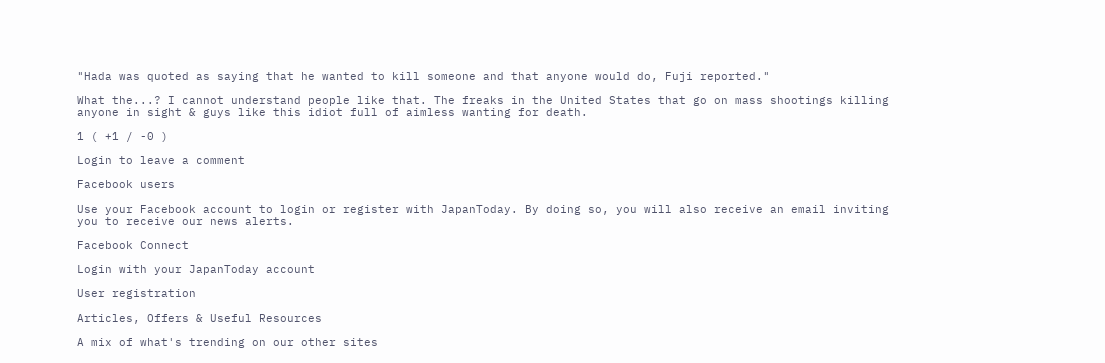"Hada was quoted as saying that he wanted to kill someone and that anyone would do, Fuji reported."

What the...? I cannot understand people like that. The freaks in the United States that go on mass shootings killing anyone in sight & guys like this idiot full of aimless wanting for death.

1 ( +1 / -0 )

Login to leave a comment

Facebook users

Use your Facebook account to login or register with JapanToday. By doing so, you will also receive an email inviting you to receive our news alerts.

Facebook Connect

Login with your JapanToday account

User registration

Articles, Offers & Useful Resources

A mix of what's trending on our other sites